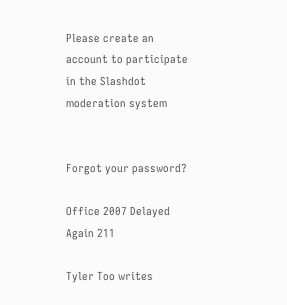Please create an account to participate in the Slashdot moderation system


Forgot your password?

Office 2007 Delayed Again 211

Tyler Too writes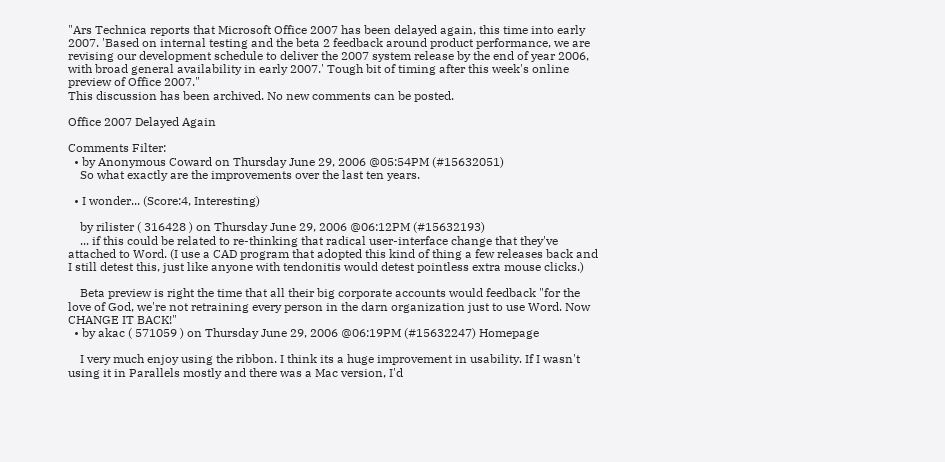"Ars Technica reports that Microsoft Office 2007 has been delayed again, this time into early 2007. 'Based on internal testing and the beta 2 feedback around product performance, we are revising our development schedule to deliver the 2007 system release by the end of year 2006, with broad general availability in early 2007.' Tough bit of timing after this week's online preview of Office 2007."
This discussion has been archived. No new comments can be posted.

Office 2007 Delayed Again

Comments Filter:
  • by Anonymous Coward on Thursday June 29, 2006 @05:54PM (#15632051)
    So what exactly are the improvements over the last ten years.

  • I wonder... (Score:4, Interesting)

    by rilister ( 316428 ) on Thursday June 29, 2006 @06:12PM (#15632193)
    ... if this could be related to re-thinking that radical user-interface change that they've attached to Word. (I use a CAD program that adopted this kind of thing a few releases back and I still detest this, just like anyone with tendonitis would detest pointless extra mouse clicks.)

    Beta preview is right the time that all their big corporate accounts would feedback "for the love of God, we're not retraining every person in the darn organization just to use Word. Now CHANGE IT BACK!"
  • by akac ( 571059 ) on Thursday June 29, 2006 @06:19PM (#15632247) Homepage

    I very much enjoy using the ribbon. I think its a huge improvement in usability. If I wasn't using it in Parallels mostly and there was a Mac version, I'd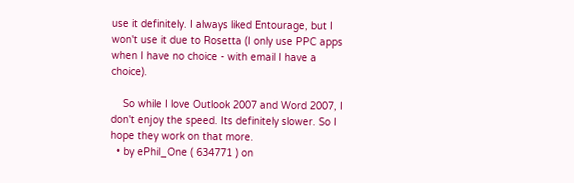use it definitely. I always liked Entourage, but I won't use it due to Rosetta (I only use PPC apps when I have no choice - with email I have a choice).

    So while I love Outlook 2007 and Word 2007, I don't enjoy the speed. Its definitely slower. So I hope they work on that more.
  • by ePhil_One ( 634771 ) on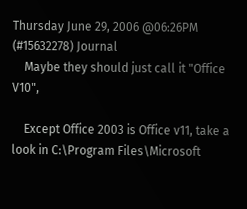Thursday June 29, 2006 @06:26PM (#15632278) Journal
    Maybe they should just call it "Office V10",

    Except Office 2003 is Office v11, take a look in C:\Program Files\Microsoft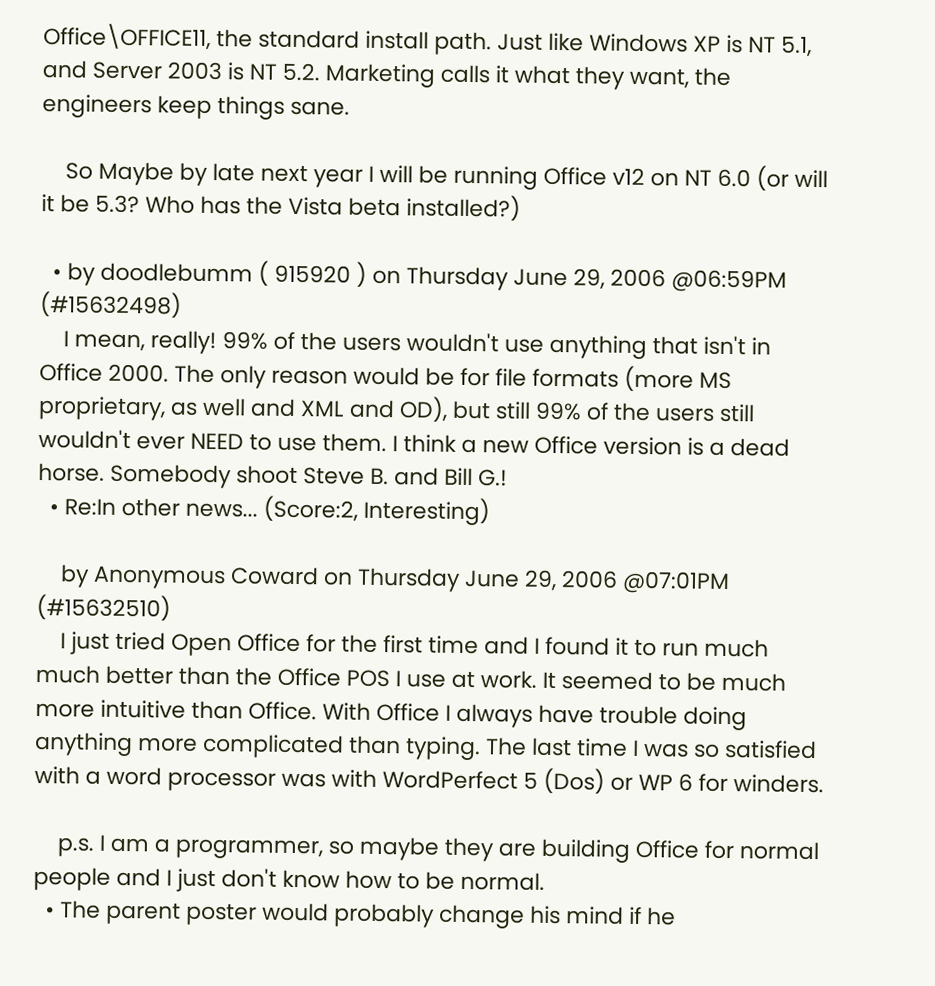Office\OFFICE11, the standard install path. Just like Windows XP is NT 5.1, and Server 2003 is NT 5.2. Marketing calls it what they want, the engineers keep things sane.

    So Maybe by late next year I will be running Office v12 on NT 6.0 (or will it be 5.3? Who has the Vista beta installed?)

  • by doodlebumm ( 915920 ) on Thursday June 29, 2006 @06:59PM (#15632498)
    I mean, really! 99% of the users wouldn't use anything that isn't in Office 2000. The only reason would be for file formats (more MS proprietary, as well and XML and OD), but still 99% of the users still wouldn't ever NEED to use them. I think a new Office version is a dead horse. Somebody shoot Steve B. and Bill G.!
  • Re:In other news... (Score:2, Interesting)

    by Anonymous Coward on Thursday June 29, 2006 @07:01PM (#15632510)
    I just tried Open Office for the first time and I found it to run much much better than the Office POS I use at work. It seemed to be much more intuitive than Office. With Office I always have trouble doing anything more complicated than typing. The last time I was so satisfied with a word processor was with WordPerfect 5 (Dos) or WP 6 for winders.

    p.s. I am a programmer, so maybe they are building Office for normal people and I just don't know how to be normal.
  • The parent poster would probably change his mind if he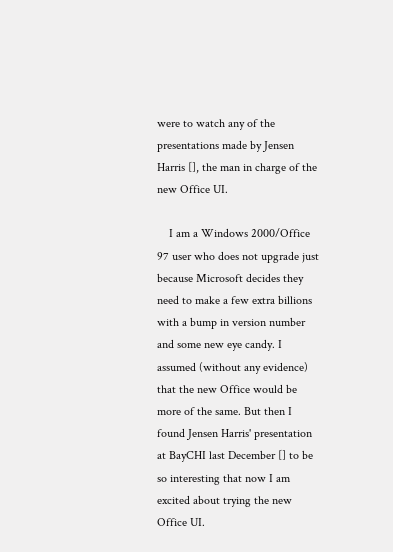were to watch any of the presentations made by Jensen Harris [], the man in charge of the new Office UI.

    I am a Windows 2000/Office 97 user who does not upgrade just because Microsoft decides they need to make a few extra billions with a bump in version number and some new eye candy. I assumed (without any evidence) that the new Office would be more of the same. But then I found Jensen Harris' presentation at BayCHI last December [] to be so interesting that now I am excited about trying the new Office UI.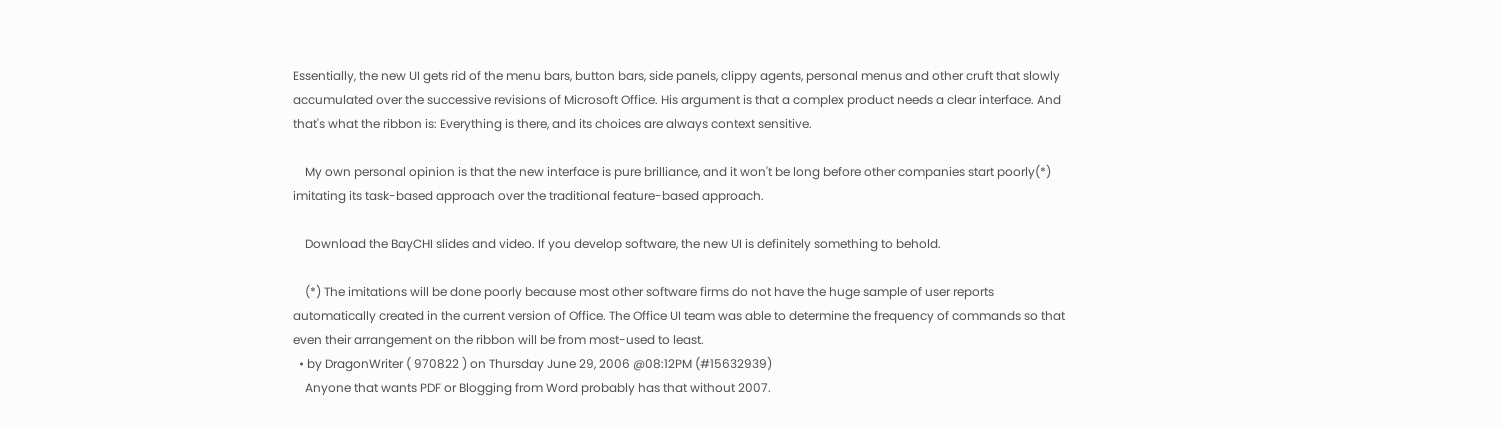Essentially, the new UI gets rid of the menu bars, button bars, side panels, clippy agents, personal menus and other cruft that slowly accumulated over the successive revisions of Microsoft Office. His argument is that a complex product needs a clear interface. And that's what the ribbon is: Everything is there, and its choices are always context sensitive.

    My own personal opinion is that the new interface is pure brilliance, and it won't be long before other companies start poorly(*) imitating its task-based approach over the traditional feature-based approach.

    Download the BayCHI slides and video. If you develop software, the new UI is definitely something to behold.

    (*) The imitations will be done poorly because most other software firms do not have the huge sample of user reports automatically created in the current version of Office. The Office UI team was able to determine the frequency of commands so that even their arrangement on the ribbon will be from most-used to least.
  • by DragonWriter ( 970822 ) on Thursday June 29, 2006 @08:12PM (#15632939)
    Anyone that wants PDF or Blogging from Word probably has that without 2007.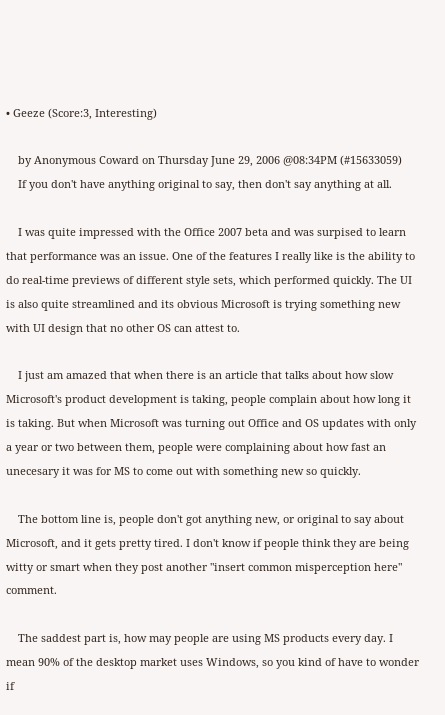• Geeze (Score:3, Interesting)

    by Anonymous Coward on Thursday June 29, 2006 @08:34PM (#15633059)
    If you don't have anything original to say, then don't say anything at all.

    I was quite impressed with the Office 2007 beta and was surpised to learn that performance was an issue. One of the features I really like is the ability to do real-time previews of different style sets, which performed quickly. The UI is also quite streamlined and its obvious Microsoft is trying something new with UI design that no other OS can attest to.

    I just am amazed that when there is an article that talks about how slow Microsoft's product development is taking, people complain about how long it is taking. But when Microsoft was turning out Office and OS updates with only a year or two between them, people were complaining about how fast an unecesary it was for MS to come out with something new so quickly.

    The bottom line is, people don't got anything new, or original to say about Microsoft, and it gets pretty tired. I don't know if people think they are being witty or smart when they post another "insert common misperception here" comment.

    The saddest part is, how may people are using MS products every day. I mean 90% of the desktop market uses Windows, so you kind of have to wonder if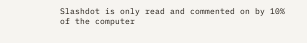Slashdot is only read and commented on by 10% of the computer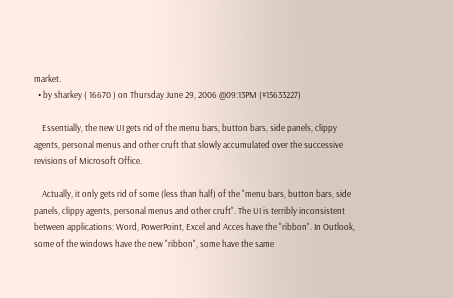market.
  • by sharkey ( 16670 ) on Thursday June 29, 2006 @09:13PM (#15633227)

    Essentially, the new UI gets rid of the menu bars, button bars, side panels, clippy agents, personal menus and other cruft that slowly accumulated over the successive revisions of Microsoft Office.

    Actually, it only gets rid of some (less than half) of the "menu bars, button bars, side panels, clippy agents, personal menus and other cruft". The UI is terribly inconsistent between applications: Word, PowerPoint, Excel and Acces have the "ribbon". In Outlook, some of the windows have the new "ribbon", some have the same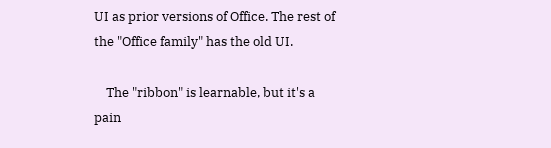UI as prior versions of Office. The rest of the "Office family" has the old UI.

    The "ribbon" is learnable, but it's a pain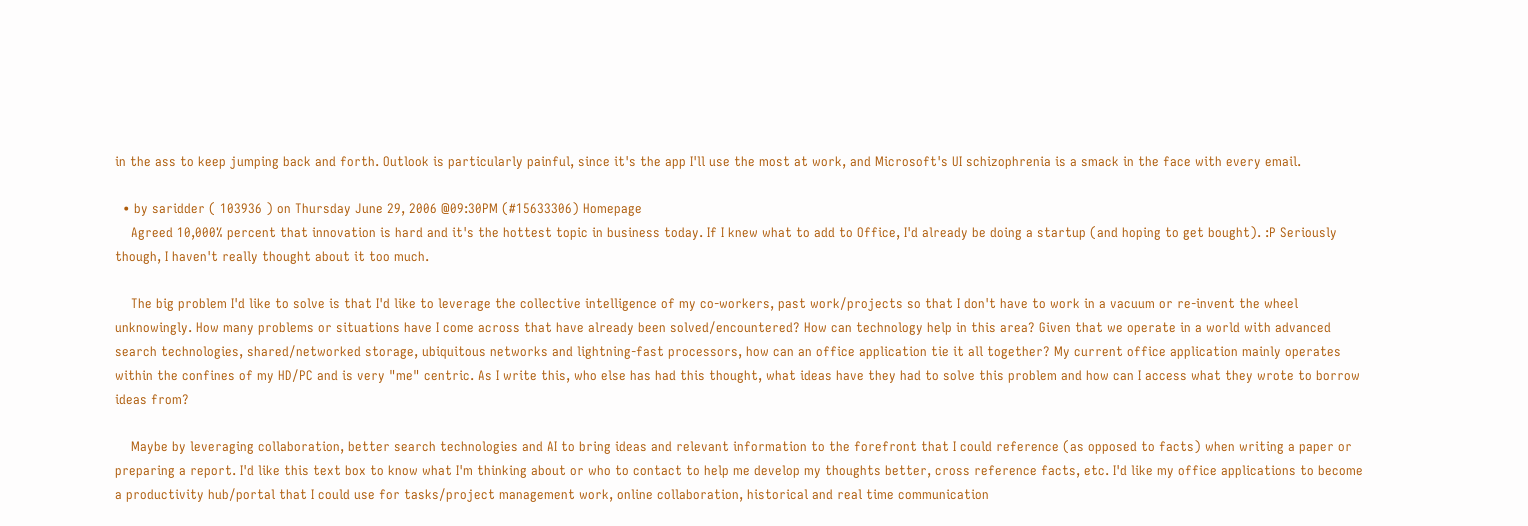in the ass to keep jumping back and forth. Outlook is particularly painful, since it's the app I'll use the most at work, and Microsoft's UI schizophrenia is a smack in the face with every email.

  • by saridder ( 103936 ) on Thursday June 29, 2006 @09:30PM (#15633306) Homepage
    Agreed 10,000% percent that innovation is hard and it's the hottest topic in business today. If I knew what to add to Office, I'd already be doing a startup (and hoping to get bought). :P Seriously though, I haven't really thought about it too much.

    The big problem I'd like to solve is that I'd like to leverage the collective intelligence of my co-workers, past work/projects so that I don't have to work in a vacuum or re-invent the wheel unknowingly. How many problems or situations have I come across that have already been solved/encountered? How can technology help in this area? Given that we operate in a world with advanced search technologies, shared/networked storage, ubiquitous networks and lightning-fast processors, how can an office application tie it all together? My current office application mainly operates within the confines of my HD/PC and is very "me" centric. As I write this, who else has had this thought, what ideas have they had to solve this problem and how can I access what they wrote to borrow ideas from?

    Maybe by leveraging collaboration, better search technologies and AI to bring ideas and relevant information to the forefront that I could reference (as opposed to facts) when writing a paper or preparing a report. I'd like this text box to know what I'm thinking about or who to contact to help me develop my thoughts better, cross reference facts, etc. I'd like my office applications to become a productivity hub/portal that I could use for tasks/project management work, online collaboration, historical and real time communication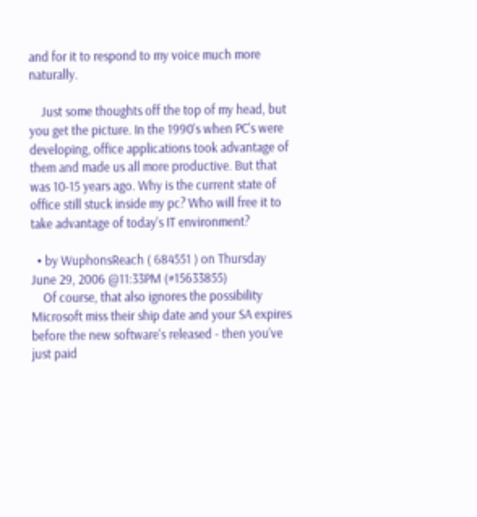and for it to respond to my voice much more naturally.

    Just some thoughts off the top of my head, but you get the picture. In the 1990's when PC's were developing, office applications took advantage of them and made us all more productive. But that was 10-15 years ago. Why is the current state of office still stuck inside my pc? Who will free it to take advantage of today's IT environment?

  • by WuphonsReach ( 684551 ) on Thursday June 29, 2006 @11:33PM (#15633855)
    Of course, that also ignores the possibility Microsoft miss their ship date and your SA expires before the new software's released - then you've just paid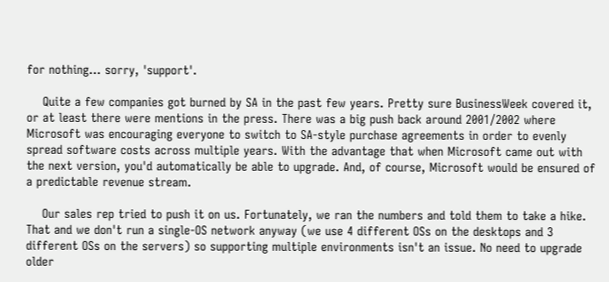for nothing... sorry, 'support'.

    Quite a few companies got burned by SA in the past few years. Pretty sure BusinessWeek covered it, or at least there were mentions in the press. There was a big push back around 2001/2002 where Microsoft was encouraging everyone to switch to SA-style purchase agreements in order to evenly spread software costs across multiple years. With the advantage that when Microsoft came out with the next version, you'd automatically be able to upgrade. And, of course, Microsoft would be ensured of a predictable revenue stream.

    Our sales rep tried to push it on us. Fortunately, we ran the numbers and told them to take a hike. That and we don't run a single-OS network anyway (we use 4 different OSs on the desktops and 3 different OSs on the servers) so supporting multiple environments isn't an issue. No need to upgrade older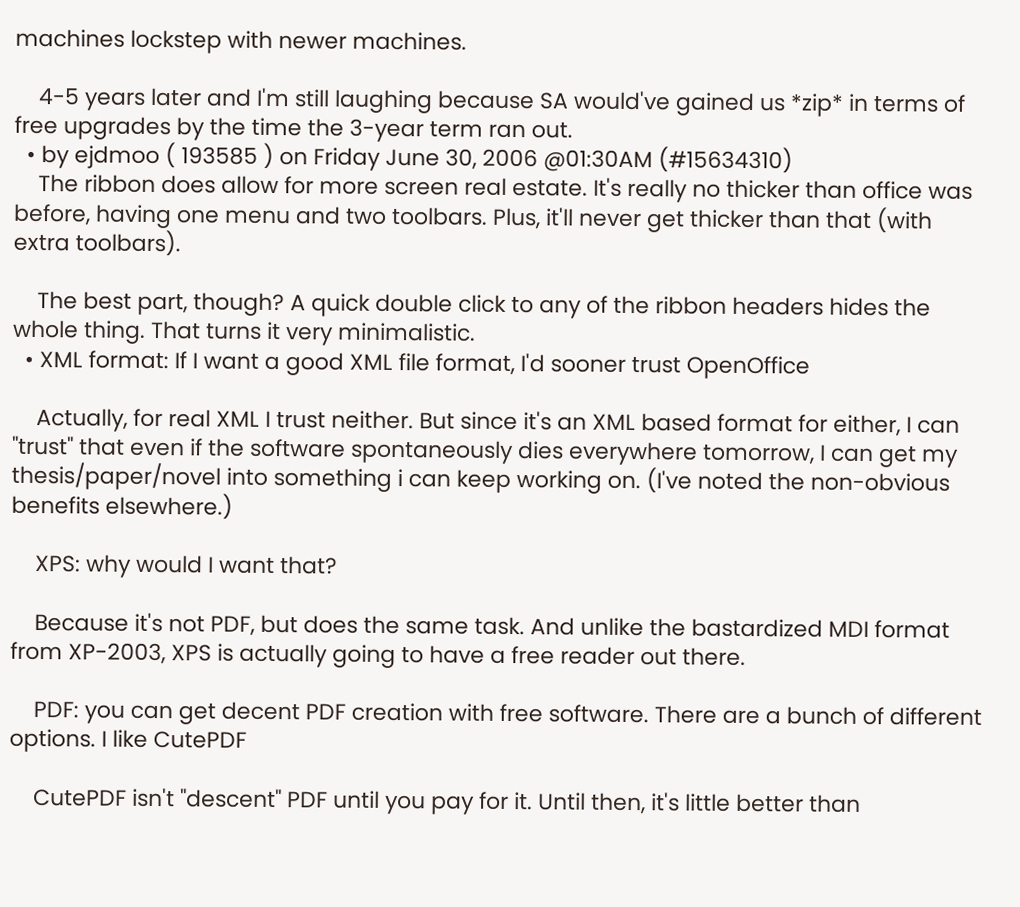machines lockstep with newer machines.

    4-5 years later and I'm still laughing because SA would've gained us *zip* in terms of free upgrades by the time the 3-year term ran out.
  • by ejdmoo ( 193585 ) on Friday June 30, 2006 @01:30AM (#15634310)
    The ribbon does allow for more screen real estate. It's really no thicker than office was before, having one menu and two toolbars. Plus, it'll never get thicker than that (with extra toolbars).

    The best part, though? A quick double click to any of the ribbon headers hides the whole thing. That turns it very minimalistic.
  • XML format: If I want a good XML file format, I'd sooner trust OpenOffice

    Actually, for real XML I trust neither. But since it's an XML based format for either, I can "trust" that even if the software spontaneously dies everywhere tomorrow, I can get my thesis/paper/novel into something i can keep working on. (I've noted the non-obvious benefits elsewhere.)

    XPS: why would I want that?

    Because it's not PDF, but does the same task. And unlike the bastardized MDI format from XP-2003, XPS is actually going to have a free reader out there.

    PDF: you can get decent PDF creation with free software. There are a bunch of different options. I like CutePDF

    CutePDF isn't "descent" PDF until you pay for it. Until then, it's little better than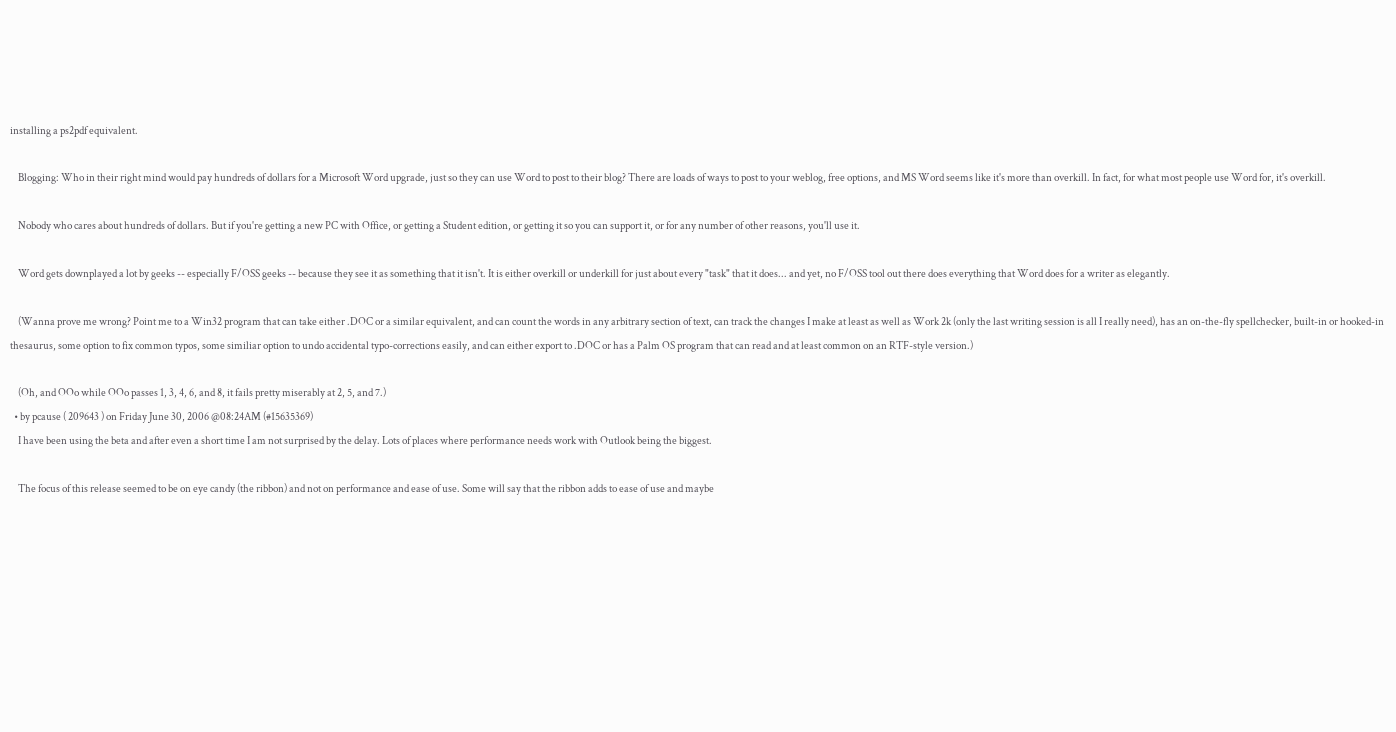installing a ps2pdf equivalent.

    Blogging: Who in their right mind would pay hundreds of dollars for a Microsoft Word upgrade, just so they can use Word to post to their blog? There are loads of ways to post to your weblog, free options, and MS Word seems like it's more than overkill. In fact, for what most people use Word for, it's overkill.

    Nobody who cares about hundreds of dollars. But if you're getting a new PC with Office, or getting a Student edition, or getting it so you can support it, or for any number of other reasons, you'll use it.

    Word gets downplayed a lot by geeks -- especially F/OSS geeks -- because they see it as something that it isn't. It is either overkill or underkill for just about every "task" that it does... and yet, no F/OSS tool out there does everything that Word does for a writer as elegantly.

    (Wanna prove me wrong? Point me to a Win32 program that can take either .DOC or a similar equivalent, and can count the words in any arbitrary section of text, can track the changes I make at least as well as Work 2k (only the last writing session is all I really need), has an on-the-fly spellchecker, built-in or hooked-in thesaurus, some option to fix common typos, some similiar option to undo accidental typo-corrections easily, and can either export to .DOC or has a Palm OS program that can read and at least common on an RTF-style version.)

    (Oh, and OOo while OOo passes 1, 3, 4, 6, and 8, it fails pretty miserably at 2, 5, and 7.)
  • by pcause ( 209643 ) on Friday June 30, 2006 @08:24AM (#15635369)
    I have been using the beta and after even a short time I am not surprised by the delay. Lots of places where performance needs work with Outlook being the biggest.

    The focus of this release seemed to be on eye candy (the ribbon) and not on performance and ease of use. Some will say that the ribbon adds to ease of use and maybe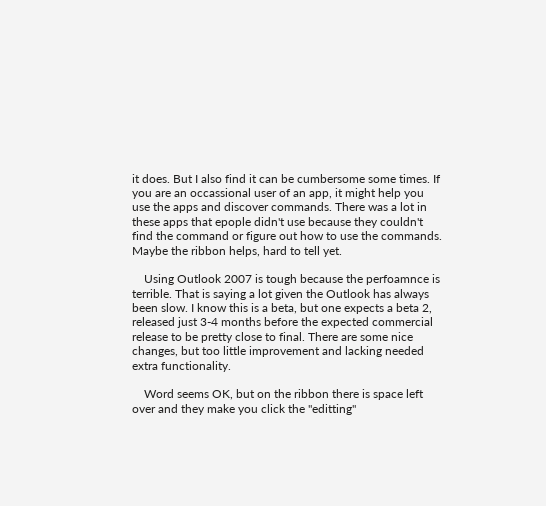it does. But I also find it can be cumbersome some times. If you are an occassional user of an app, it might help you use the apps and discover commands. There was a lot in these apps that epople didn't use because they couldn't find the command or figure out how to use the commands. Maybe the ribbon helps, hard to tell yet.

    Using Outlook 2007 is tough because the perfoamnce is terrible. That is saying a lot given the Outlook has always been slow. I know this is a beta, but one expects a beta 2, released just 3-4 months before the expected commercial release to be pretty close to final. There are some nice changes, but too little improvement and lacking needed extra functionality.

    Word seems OK, but on the ribbon there is space left over and they make you click the "editting"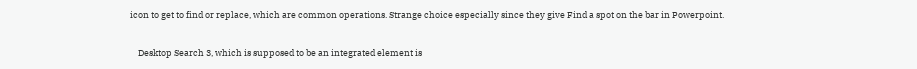icon to get to find or replace, which are common operations. Strange choice especially since they give Find a spot on the bar in Powerpoint.

    Desktop Search 3, which is supposed to be an integrated element is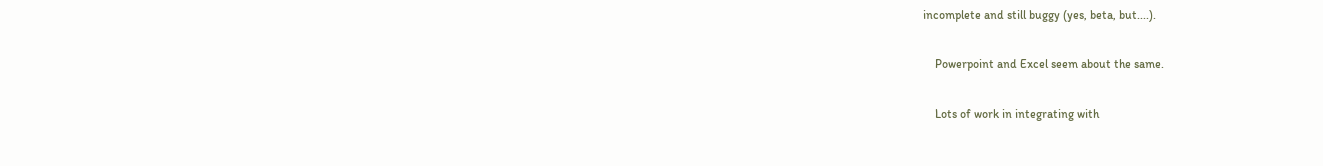incomplete and still buggy (yes, beta, but....).

    Powerpoint and Excel seem about the same.

    Lots of work in integrating with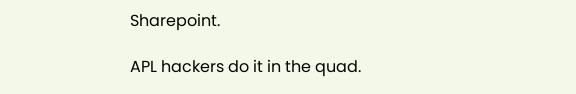Sharepoint.

APL hackers do it in the quad.